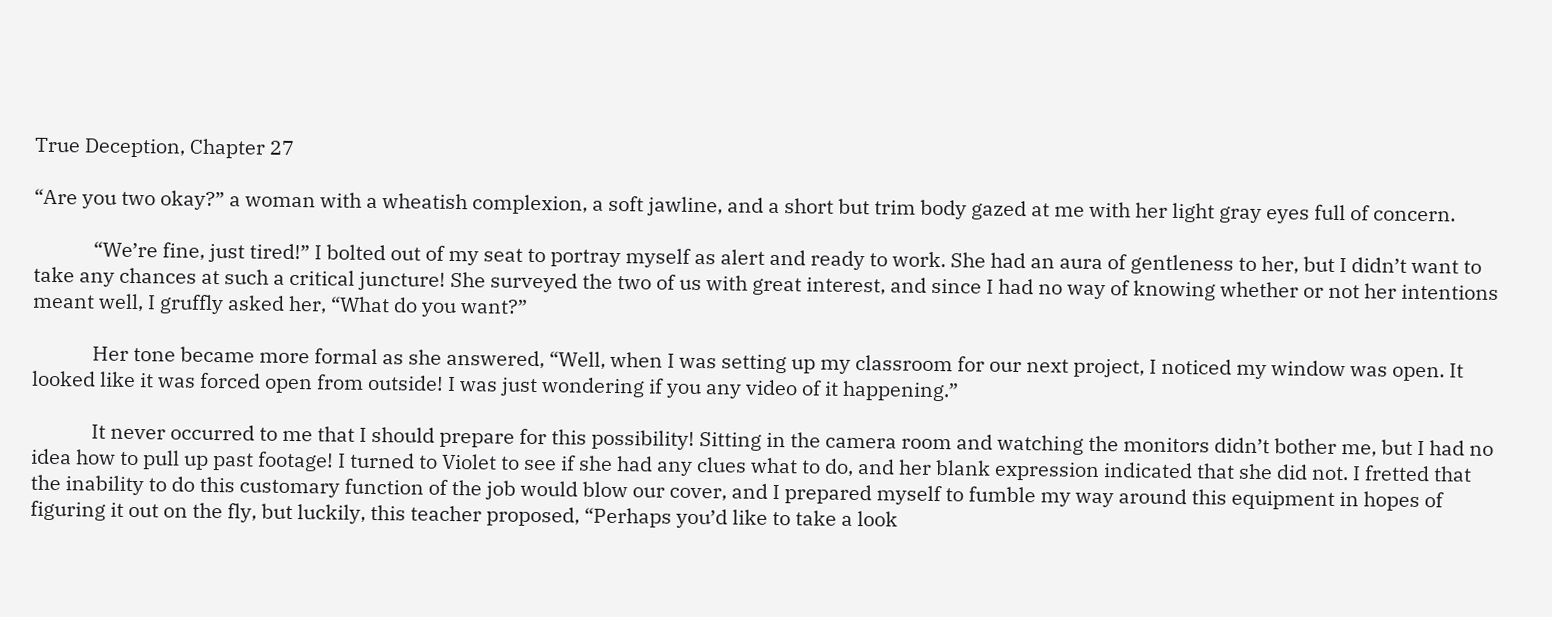True Deception, Chapter 27

“Are you two okay?” a woman with a wheatish complexion, a soft jawline, and a short but trim body gazed at me with her light gray eyes full of concern.

            “We’re fine, just tired!” I bolted out of my seat to portray myself as alert and ready to work. She had an aura of gentleness to her, but I didn’t want to take any chances at such a critical juncture! She surveyed the two of us with great interest, and since I had no way of knowing whether or not her intentions meant well, I gruffly asked her, “What do you want?”

            Her tone became more formal as she answered, “Well, when I was setting up my classroom for our next project, I noticed my window was open. It looked like it was forced open from outside! I was just wondering if you any video of it happening.”

            It never occurred to me that I should prepare for this possibility! Sitting in the camera room and watching the monitors didn’t bother me, but I had no idea how to pull up past footage! I turned to Violet to see if she had any clues what to do, and her blank expression indicated that she did not. I fretted that the inability to do this customary function of the job would blow our cover, and I prepared myself to fumble my way around this equipment in hopes of figuring it out on the fly, but luckily, this teacher proposed, “Perhaps you’d like to take a look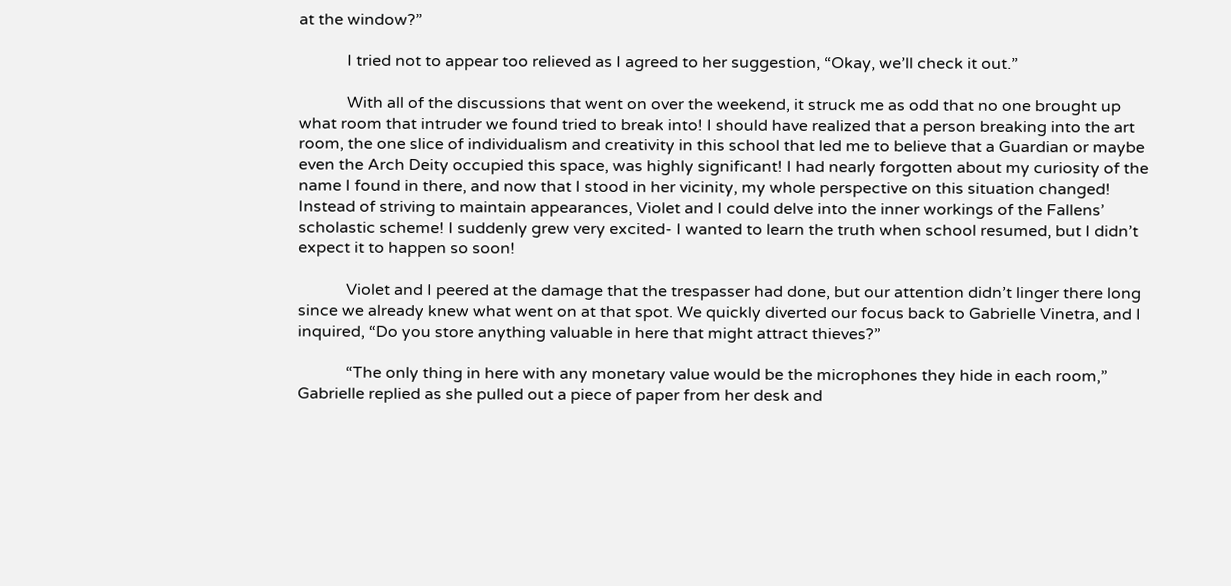at the window?”

            I tried not to appear too relieved as I agreed to her suggestion, “Okay, we’ll check it out.”

            With all of the discussions that went on over the weekend, it struck me as odd that no one brought up what room that intruder we found tried to break into! I should have realized that a person breaking into the art room, the one slice of individualism and creativity in this school that led me to believe that a Guardian or maybe even the Arch Deity occupied this space, was highly significant! I had nearly forgotten about my curiosity of the name I found in there, and now that I stood in her vicinity, my whole perspective on this situation changed! Instead of striving to maintain appearances, Violet and I could delve into the inner workings of the Fallens’ scholastic scheme! I suddenly grew very excited- I wanted to learn the truth when school resumed, but I didn’t expect it to happen so soon!

            Violet and I peered at the damage that the trespasser had done, but our attention didn’t linger there long since we already knew what went on at that spot. We quickly diverted our focus back to Gabrielle Vinetra, and I inquired, “Do you store anything valuable in here that might attract thieves?”

            “The only thing in here with any monetary value would be the microphones they hide in each room,” Gabrielle replied as she pulled out a piece of paper from her desk and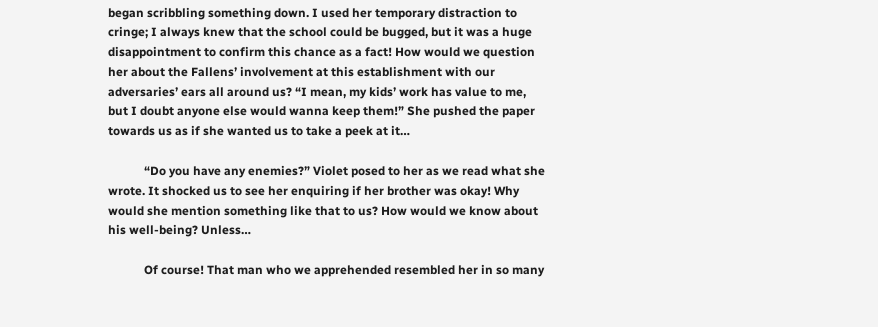began scribbling something down. I used her temporary distraction to cringe; I always knew that the school could be bugged, but it was a huge disappointment to confirm this chance as a fact! How would we question her about the Fallens’ involvement at this establishment with our adversaries’ ears all around us? “I mean, my kids’ work has value to me, but I doubt anyone else would wanna keep them!” She pushed the paper towards us as if she wanted us to take a peek at it…

            “Do you have any enemies?” Violet posed to her as we read what she wrote. It shocked us to see her enquiring if her brother was okay! Why would she mention something like that to us? How would we know about his well-being? Unless…

            Of course! That man who we apprehended resembled her in so many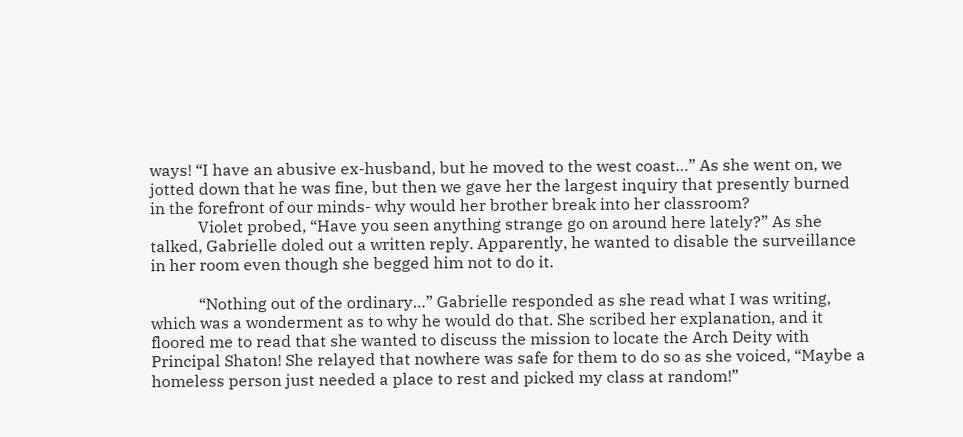ways! “I have an abusive ex-husband, but he moved to the west coast…” As she went on, we jotted down that he was fine, but then we gave her the largest inquiry that presently burned in the forefront of our minds- why would her brother break into her classroom?
            Violet probed, “Have you seen anything strange go on around here lately?” As she talked, Gabrielle doled out a written reply. Apparently, he wanted to disable the surveillance in her room even though she begged him not to do it.

            “Nothing out of the ordinary…” Gabrielle responded as she read what I was writing, which was a wonderment as to why he would do that. She scribed her explanation, and it floored me to read that she wanted to discuss the mission to locate the Arch Deity with Principal Shaton! She relayed that nowhere was safe for them to do so as she voiced, “Maybe a homeless person just needed a place to rest and picked my class at random!”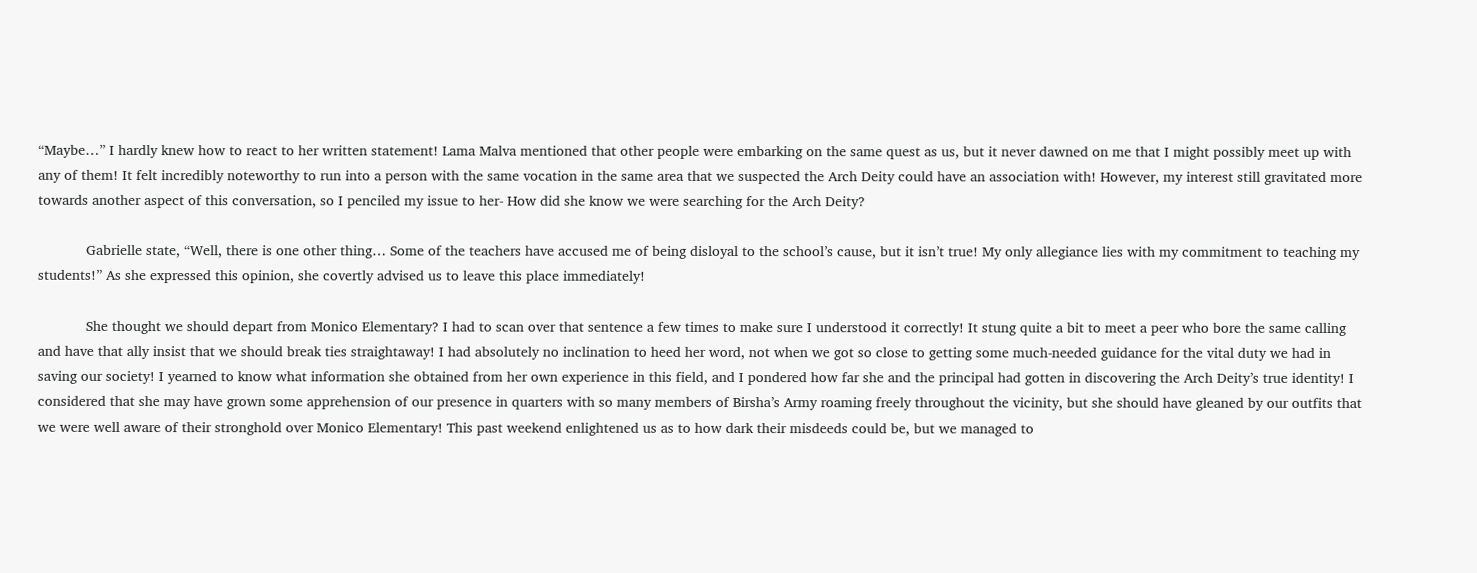“Maybe…” I hardly knew how to react to her written statement! Lama Malva mentioned that other people were embarking on the same quest as us, but it never dawned on me that I might possibly meet up with any of them! It felt incredibly noteworthy to run into a person with the same vocation in the same area that we suspected the Arch Deity could have an association with! However, my interest still gravitated more towards another aspect of this conversation, so I penciled my issue to her- How did she know we were searching for the Arch Deity?

            Gabrielle state, “Well, there is one other thing… Some of the teachers have accused me of being disloyal to the school’s cause, but it isn’t true! My only allegiance lies with my commitment to teaching my students!” As she expressed this opinion, she covertly advised us to leave this place immediately!

            She thought we should depart from Monico Elementary? I had to scan over that sentence a few times to make sure I understood it correctly! It stung quite a bit to meet a peer who bore the same calling and have that ally insist that we should break ties straightaway! I had absolutely no inclination to heed her word, not when we got so close to getting some much-needed guidance for the vital duty we had in saving our society! I yearned to know what information she obtained from her own experience in this field, and I pondered how far she and the principal had gotten in discovering the Arch Deity’s true identity! I considered that she may have grown some apprehension of our presence in quarters with so many members of Birsha’s Army roaming freely throughout the vicinity, but she should have gleaned by our outfits that we were well aware of their stronghold over Monico Elementary! This past weekend enlightened us as to how dark their misdeeds could be, but we managed to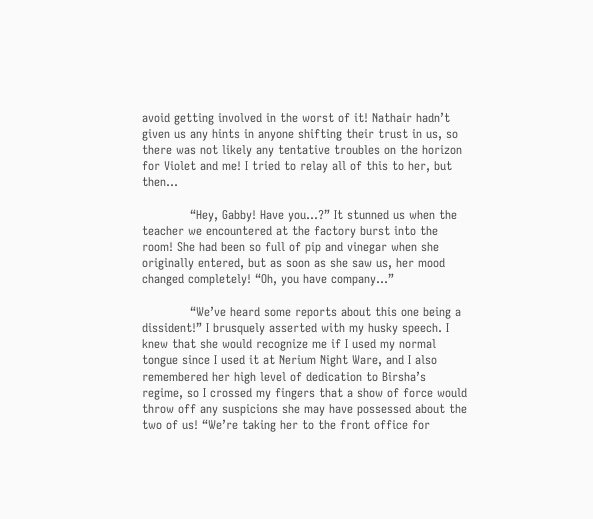avoid getting involved in the worst of it! Nathair hadn’t given us any hints in anyone shifting their trust in us, so there was not likely any tentative troubles on the horizon for Violet and me! I tried to relay all of this to her, but then…

            “Hey, Gabby! Have you…?” It stunned us when the teacher we encountered at the factory burst into the room! She had been so full of pip and vinegar when she originally entered, but as soon as she saw us, her mood changed completely! “Oh, you have company…”

            “We’ve heard some reports about this one being a dissident!” I brusquely asserted with my husky speech. I knew that she would recognize me if I used my normal tongue since I used it at Nerium Night Ware, and I also remembered her high level of dedication to Birsha’s regime, so I crossed my fingers that a show of force would throw off any suspicions she may have possessed about the two of us! “We’re taking her to the front office for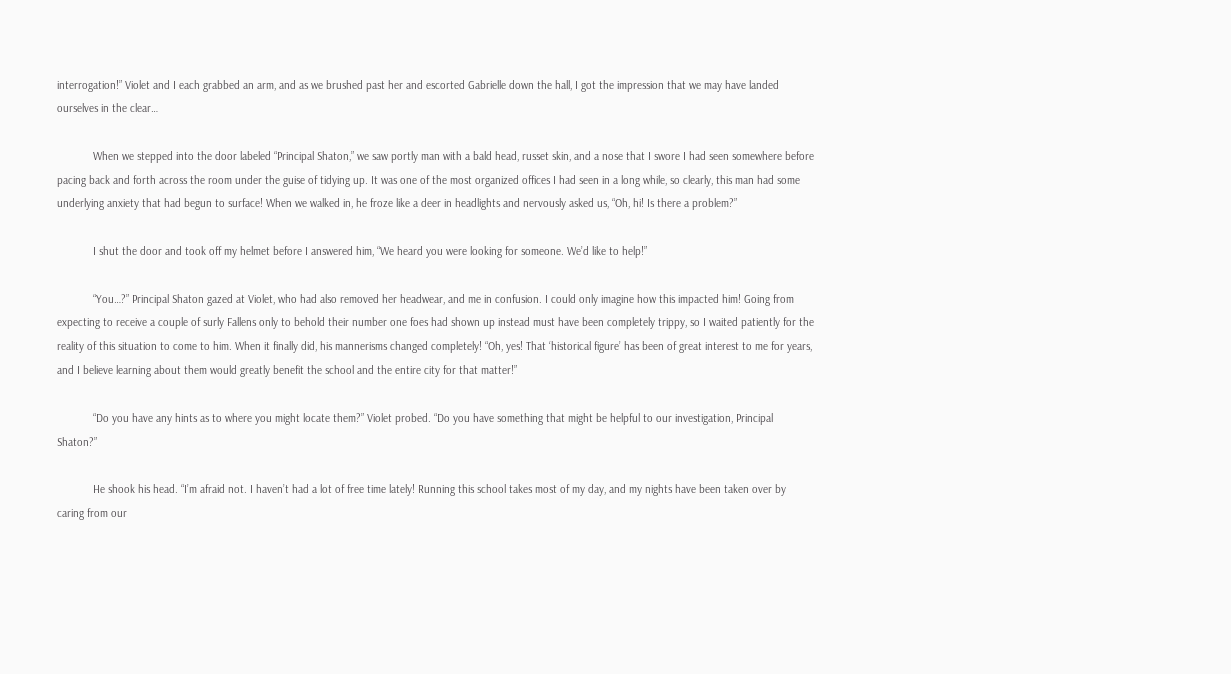interrogation!” Violet and I each grabbed an arm, and as we brushed past her and escorted Gabrielle down the hall, I got the impression that we may have landed ourselves in the clear…

            When we stepped into the door labeled “Principal Shaton,” we saw portly man with a bald head, russet skin, and a nose that I swore I had seen somewhere before pacing back and forth across the room under the guise of tidying up. It was one of the most organized offices I had seen in a long while, so clearly, this man had some underlying anxiety that had begun to surface! When we walked in, he froze like a deer in headlights and nervously asked us, “Oh, hi! Is there a problem?”

            I shut the door and took off my helmet before I answered him, “We heard you were looking for someone. We’d like to help!”

            “You…?” Principal Shaton gazed at Violet, who had also removed her headwear, and me in confusion. I could only imagine how this impacted him! Going from expecting to receive a couple of surly Fallens only to behold their number one foes had shown up instead must have been completely trippy, so I waited patiently for the reality of this situation to come to him. When it finally did, his mannerisms changed completely! “Oh, yes! That ‘historical figure’ has been of great interest to me for years, and I believe learning about them would greatly benefit the school and the entire city for that matter!”

            “Do you have any hints as to where you might locate them?” Violet probed. “Do you have something that might be helpful to our investigation, Principal Shaton?”

            He shook his head. “I’m afraid not. I haven’t had a lot of free time lately! Running this school takes most of my day, and my nights have been taken over by caring from our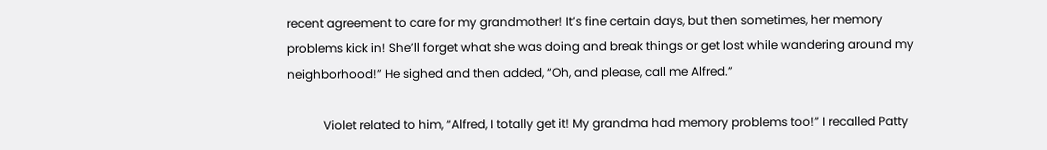recent agreement to care for my grandmother! It’s fine certain days, but then sometimes, her memory problems kick in! She’ll forget what she was doing and break things or get lost while wandering around my neighborhood!” He sighed and then added, “Oh, and please, call me Alfred.”

            Violet related to him, “Alfred, I totally get it! My grandma had memory problems too!” I recalled Patty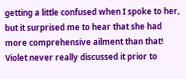getting a little confused when I spoke to her, but it surprised me to hear that she had more comprehensive ailment than that! Violet never really discussed it prior to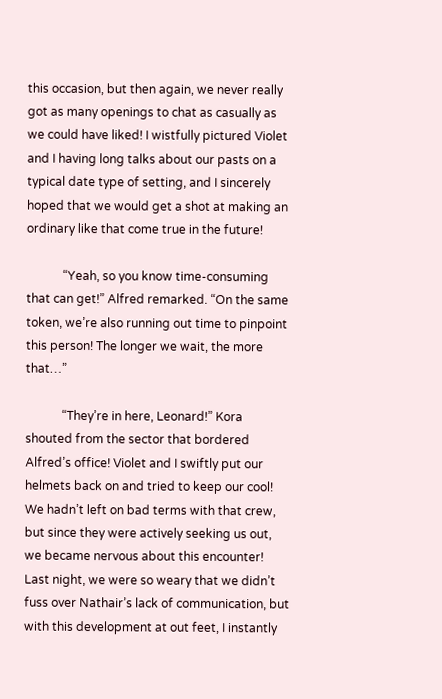this occasion, but then again, we never really got as many openings to chat as casually as we could have liked! I wistfully pictured Violet and I having long talks about our pasts on a typical date type of setting, and I sincerely hoped that we would get a shot at making an ordinary like that come true in the future!

            “Yeah, so you know time-consuming that can get!” Alfred remarked. “On the same token, we’re also running out time to pinpoint this person! The longer we wait, the more that…”

            “They’re in here, Leonard!” Kora shouted from the sector that bordered Alfred’s office! Violet and I swiftly put our helmets back on and tried to keep our cool! We hadn’t left on bad terms with that crew, but since they were actively seeking us out, we became nervous about this encounter! Last night, we were so weary that we didn’t fuss over Nathair’s lack of communication, but with this development at out feet, I instantly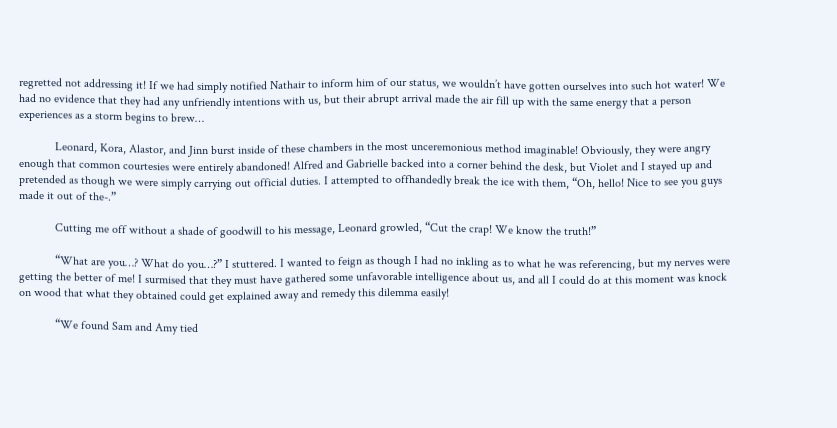regretted not addressing it! If we had simply notified Nathair to inform him of our status, we wouldn’t have gotten ourselves into such hot water! We had no evidence that they had any unfriendly intentions with us, but their abrupt arrival made the air fill up with the same energy that a person experiences as a storm begins to brew…

            Leonard, Kora, Alastor, and Jinn burst inside of these chambers in the most unceremonious method imaginable! Obviously, they were angry enough that common courtesies were entirely abandoned! Alfred and Gabrielle backed into a corner behind the desk, but Violet and I stayed up and pretended as though we were simply carrying out official duties. I attempted to offhandedly break the ice with them, “Oh, hello! Nice to see you guys made it out of the-.”

            Cutting me off without a shade of goodwill to his message, Leonard growled, “Cut the crap! We know the truth!”

            “What are you…? What do you…?” I stuttered. I wanted to feign as though I had no inkling as to what he was referencing, but my nerves were getting the better of me! I surmised that they must have gathered some unfavorable intelligence about us, and all I could do at this moment was knock on wood that what they obtained could get explained away and remedy this dilemma easily!

            “We found Sam and Amy tied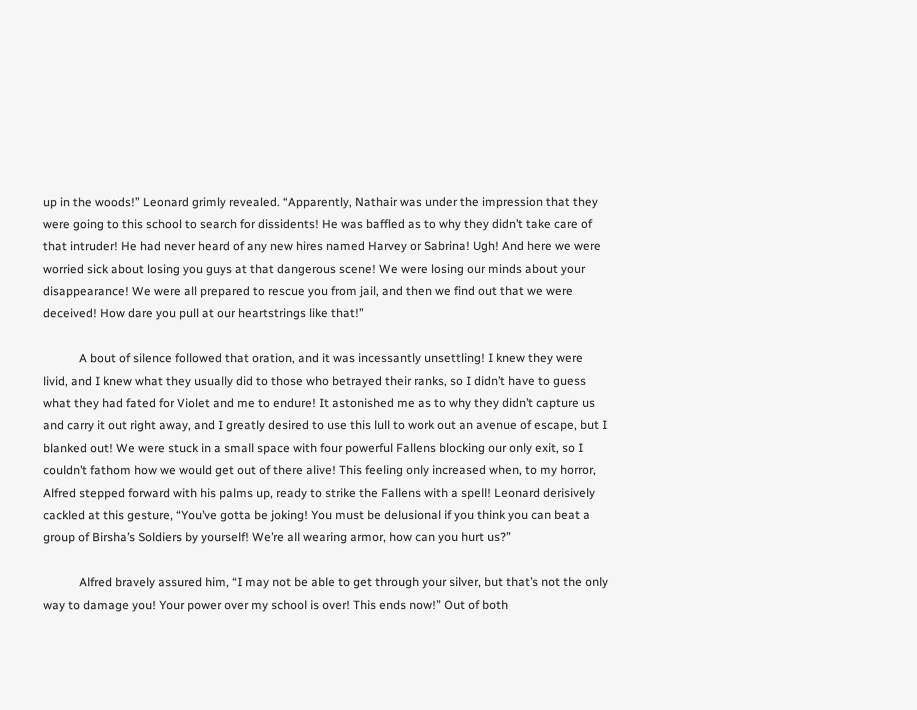up in the woods!” Leonard grimly revealed. “Apparently, Nathair was under the impression that they were going to this school to search for dissidents! He was baffled as to why they didn’t take care of that intruder! He had never heard of any new hires named Harvey or Sabrina! Ugh! And here we were worried sick about losing you guys at that dangerous scene! We were losing our minds about your disappearance! We were all prepared to rescue you from jail, and then we find out that we were deceived! How dare you pull at our heartstrings like that!”

            A bout of silence followed that oration, and it was incessantly unsettling! I knew they were livid, and I knew what they usually did to those who betrayed their ranks, so I didn’t have to guess what they had fated for Violet and me to endure! It astonished me as to why they didn’t capture us and carry it out right away, and I greatly desired to use this lull to work out an avenue of escape, but I blanked out! We were stuck in a small space with four powerful Fallens blocking our only exit, so I couldn’t fathom how we would get out of there alive! This feeling only increased when, to my horror, Alfred stepped forward with his palms up, ready to strike the Fallens with a spell! Leonard derisively cackled at this gesture, “You’ve gotta be joking! You must be delusional if you think you can beat a group of Birsha’s Soldiers by yourself! We’re all wearing armor, how can you hurt us?”

            Alfred bravely assured him, “I may not be able to get through your silver, but that’s not the only way to damage you! Your power over my school is over! This ends now!” Out of both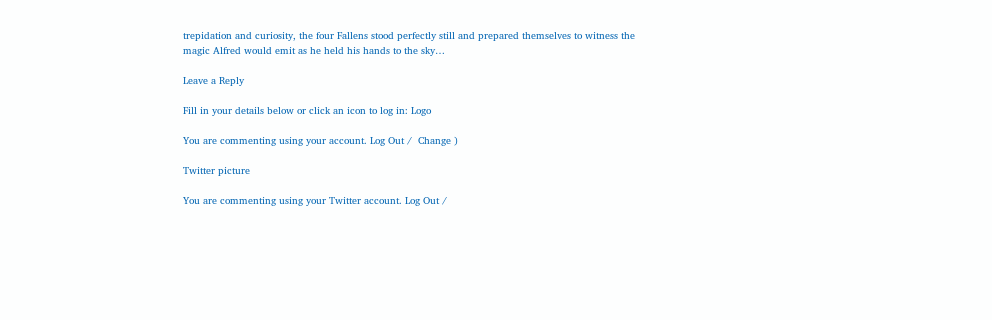trepidation and curiosity, the four Fallens stood perfectly still and prepared themselves to witness the magic Alfred would emit as he held his hands to the sky…

Leave a Reply

Fill in your details below or click an icon to log in: Logo

You are commenting using your account. Log Out /  Change )

Twitter picture

You are commenting using your Twitter account. Log Out /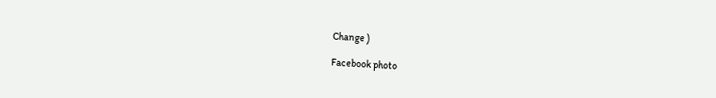Change )

Facebook photo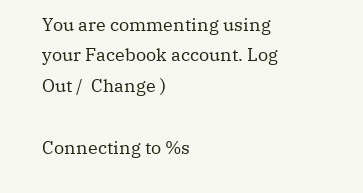You are commenting using your Facebook account. Log Out /  Change )

Connecting to %s